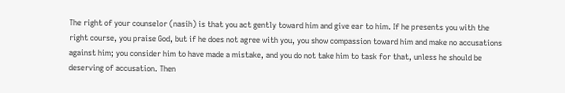The right of your counselor (nasih) is that you act gently toward him and give ear to him. If he presents you with the right course, you praise God, but if he does not agree with you, you show compassion toward him and make no accusations against him; you consider him to have made a mistake, and you do not take him to task for that, unless he should be deserving of accusation. Then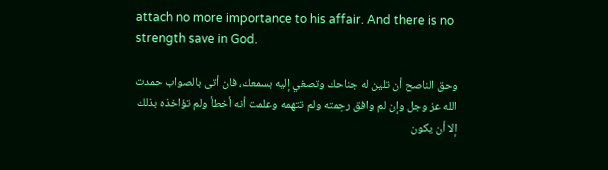attach no more importance to his affair. And there is no strength save in God.

وحق الناصح أن تلين له جناحك وتصغي إليه بسمعك، فان أتى بالصواب حمدت الله عز وجل وإن لم وافق رحِمته ولم تتهمه وعلمت أنه أخطأ ولم تؤاخذه بذلك إلا أن يكون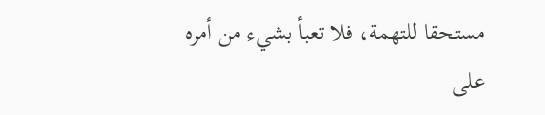مستحقا للتهمة، فلا تعبأ بشيء من أمره على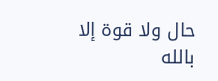حال ولا قوة إلا بالله